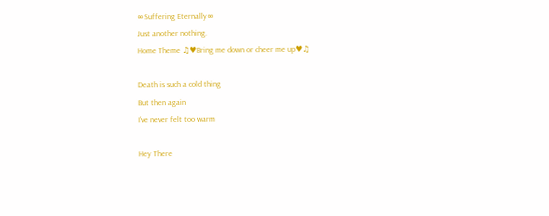∞Suffering Eternally∞
Just another nothing.
Home Theme ♫♥Bring me down or cheer me up♥♫

Death is such a cold thing
But then again
I’ve never felt too warm

Hey There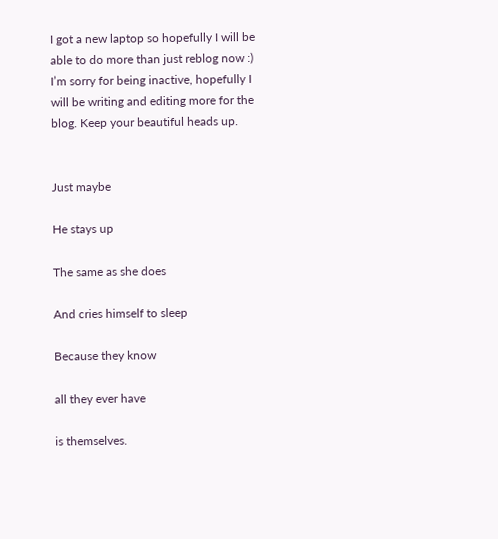I got a new laptop so hopefully I will be able to do more than just reblog now :) I’m sorry for being inactive, hopefully I will be writing and editing more for the blog. Keep your beautiful heads up.


Just maybe

He stays up

The same as she does

And cries himself to sleep

Because they know

all they ever have

is themselves.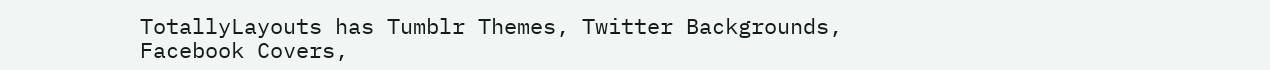TotallyLayouts has Tumblr Themes, Twitter Backgrounds, Facebook Covers,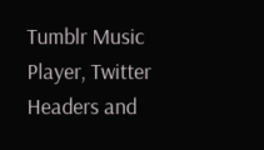Tumblr Music Player, Twitter Headers and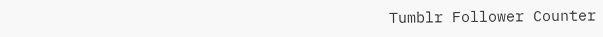Tumblr Follower Counter